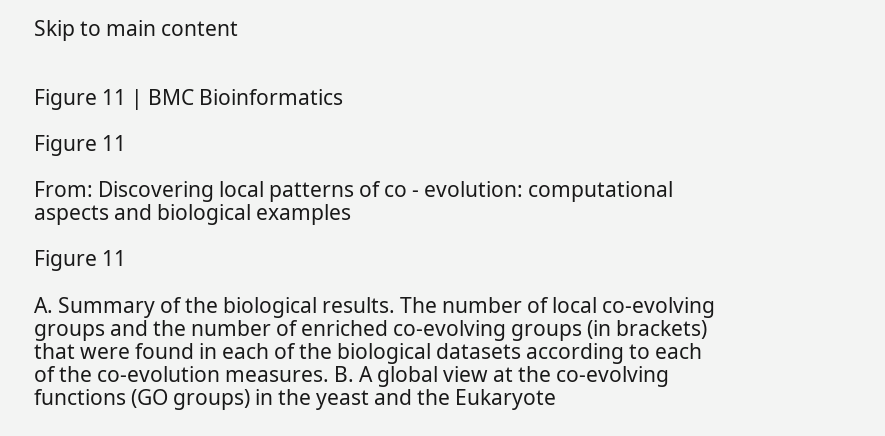Skip to main content


Figure 11 | BMC Bioinformatics

Figure 11

From: Discovering local patterns of co - evolution: computational aspects and biological examples

Figure 11

A. Summary of the biological results. The number of local co-evolving groups and the number of enriched co-evolving groups (in brackets) that were found in each of the biological datasets according to each of the co-evolution measures. B. A global view at the co-evolving functions (GO groups) in the yeast and the Eukaryote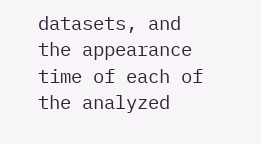datasets, and the appearance time of each of the analyzed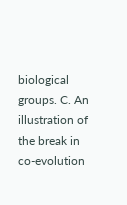biological groups. C. An illustration of the break in co-evolution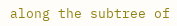along the subtree of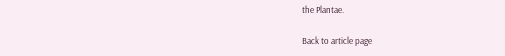the Plantae.

Back to article page